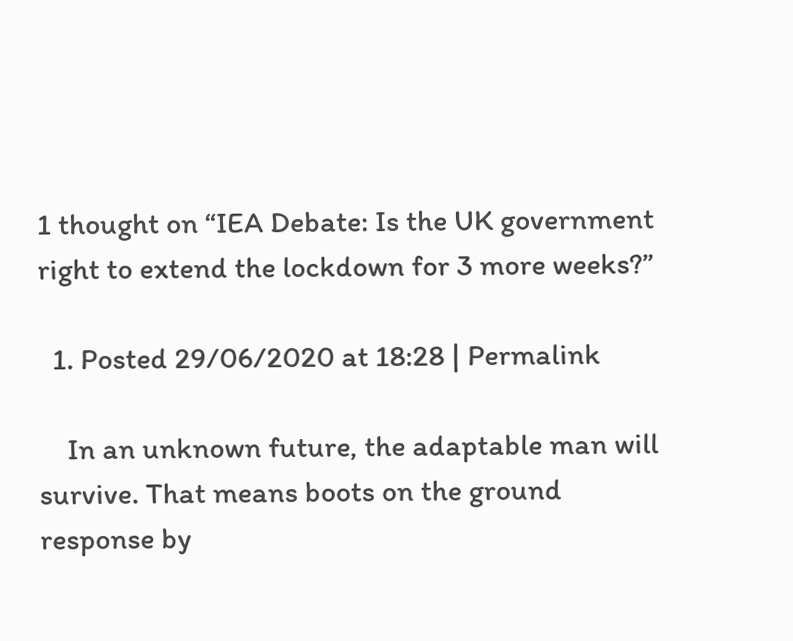1 thought on “IEA Debate: Is the UK government right to extend the lockdown for 3 more weeks?”

  1. Posted 29/06/2020 at 18:28 | Permalink

    In an unknown future, the adaptable man will survive. That means boots on the ground response by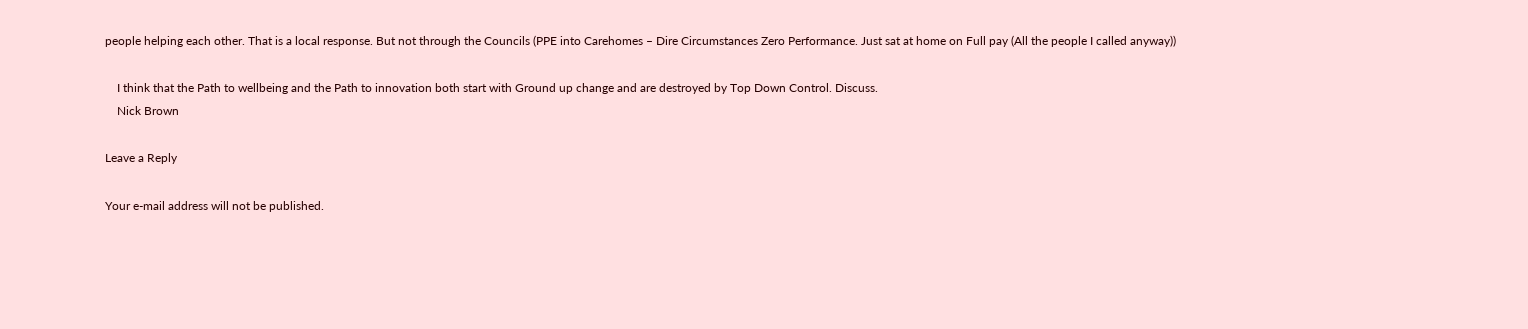people helping each other. That is a local response. But not through the Councils (PPE into Carehomes – Dire Circumstances Zero Performance. Just sat at home on Full pay (All the people I called anyway))

    I think that the Path to wellbeing and the Path to innovation both start with Ground up change and are destroyed by Top Down Control. Discuss.
    Nick Brown

Leave a Reply

Your e-mail address will not be published.